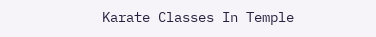Karate Classes In Temple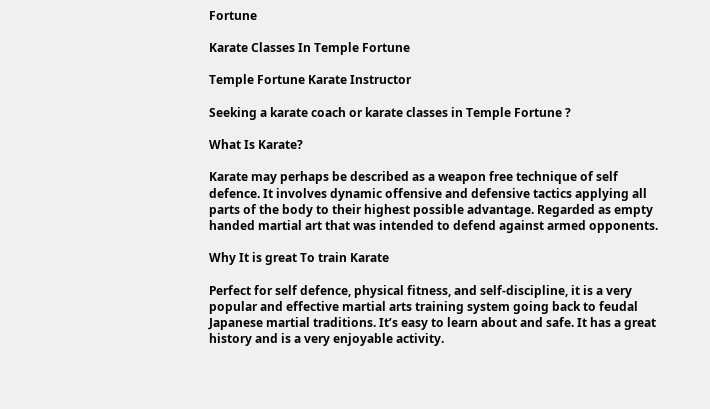Fortune

Karate Classes In Temple Fortune

Temple Fortune Karate Instructor

Seeking a karate coach or karate classes in Temple Fortune ?

What Is Karate?

Karate may perhaps be described as a weapon free technique of self defence. It involves dynamic offensive and defensive tactics applying all parts of the body to their highest possible advantage. Regarded as empty handed martial art that was intended to defend against armed opponents.

Why It is great To train Karate

Perfect for self defence, physical fitness, and self-discipline, it is a very popular and effective martial arts training system going back to feudal Japanese martial traditions. It’s easy to learn about and safe. It has a great history and is a very enjoyable activity.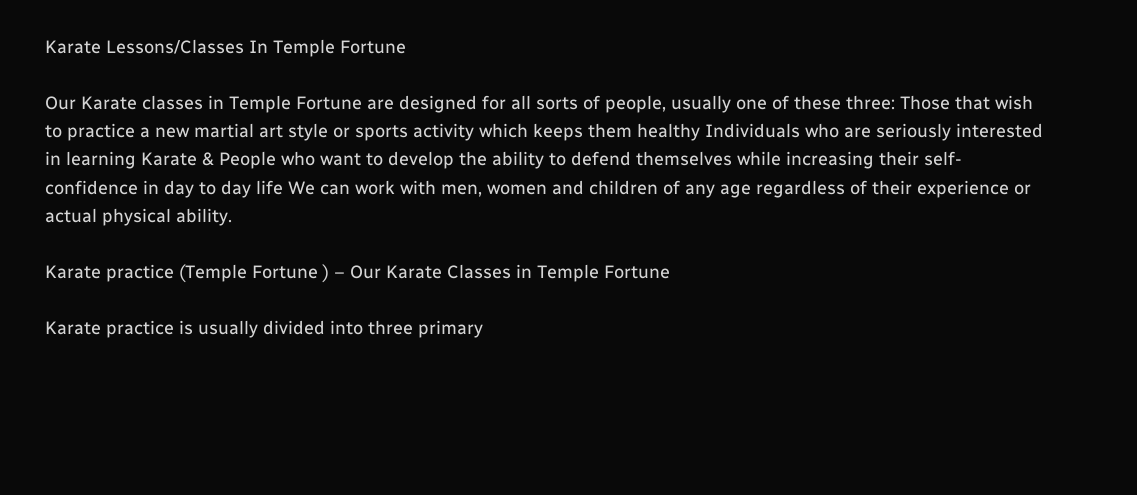Karate Lessons/Classes In Temple Fortune

Our Karate classes in Temple Fortune are designed for all sorts of people, usually one of these three: Those that wish to practice a new martial art style or sports activity which keeps them healthy Individuals who are seriously interested in learning Karate & People who want to develop the ability to defend themselves while increasing their self-confidence in day to day life We can work with men, women and children of any age regardless of their experience or actual physical ability.

Karate practice (Temple Fortune ) – Our Karate Classes in Temple Fortune

Karate practice is usually divided into three primary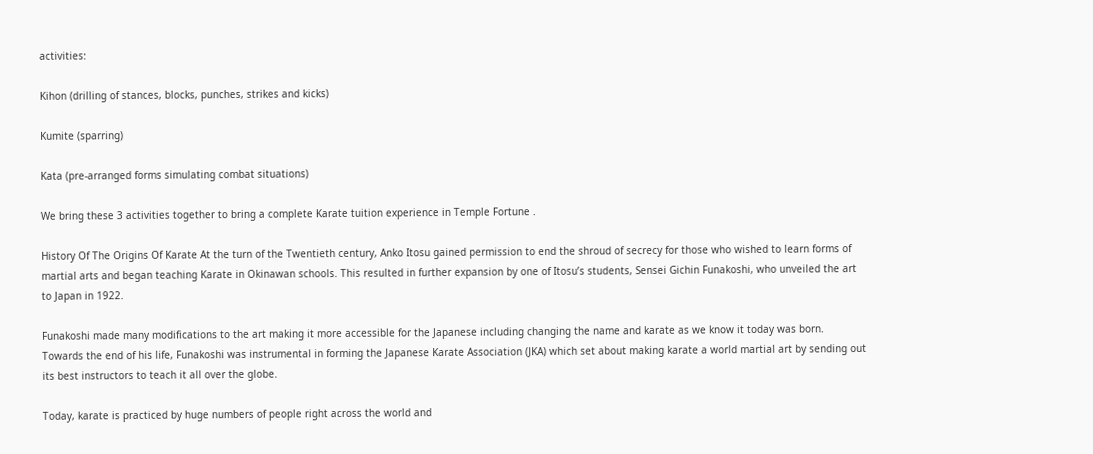activities:

Kihon (drilling of stances, blocks, punches, strikes and kicks)

Kumite (sparring)

Kata (pre-arranged forms simulating combat situations)

We bring these 3 activities together to bring a complete Karate tuition experience in Temple Fortune .

History Of The Origins Of Karate At the turn of the Twentieth century, Anko Itosu gained permission to end the shroud of secrecy for those who wished to learn forms of martial arts and began teaching Karate in Okinawan schools. This resulted in further expansion by one of Itosu’s students, Sensei Gichin Funakoshi, who unveiled the art to Japan in 1922.

Funakoshi made many modifications to the art making it more accessible for the Japanese including changing the name and karate as we know it today was born. Towards the end of his life, Funakoshi was instrumental in forming the Japanese Karate Association (JKA) which set about making karate a world martial art by sending out its best instructors to teach it all over the globe.

Today, karate is practiced by huge numbers of people right across the world and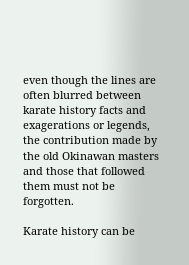even though the lines are often blurred between karate history facts and exagerations or legends, the contribution made by the old Okinawan masters and those that followed them must not be forgotten.

Karate history can be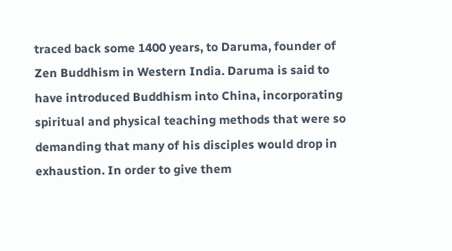traced back some 1400 years, to Daruma, founder of Zen Buddhism in Western India. Daruma is said to have introduced Buddhism into China, incorporating spiritual and physical teaching methods that were so demanding that many of his disciples would drop in exhaustion. In order to give them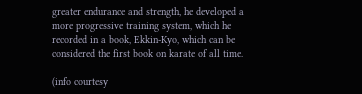greater endurance and strength, he developed a more progressive training system, which he recorded in a book, Ekkin-Kyo, which can be considered the first book on karate of all time.

(info courtesy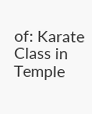of: Karate Class in Temple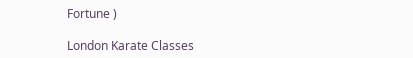Fortune )

London Karate Classes